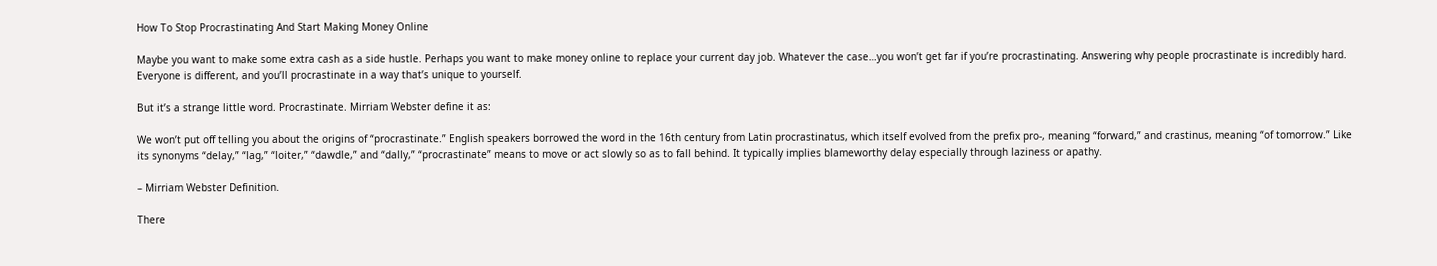How To Stop Procrastinating And Start Making Money Online

Maybe you want to make some extra cash as a side hustle. Perhaps you want to make money online to replace your current day job. Whatever the case…you won’t get far if you’re procrastinating. Answering why people procrastinate is incredibly hard. Everyone is different, and you’ll procrastinate in a way that’s unique to yourself.

But it’s a strange little word. Procrastinate. Mirriam Webster define it as:

We won’t put off telling you about the origins of “procrastinate.” English speakers borrowed the word in the 16th century from Latin procrastinatus, which itself evolved from the prefix pro-, meaning “forward,” and crastinus, meaning “of tomorrow.” Like its synonyms “delay,” “lag,” “loiter,” “dawdle,” and “dally,” “procrastinate” means to move or act slowly so as to fall behind. It typically implies blameworthy delay especially through laziness or apathy.

– Mirriam Webster Definition.

There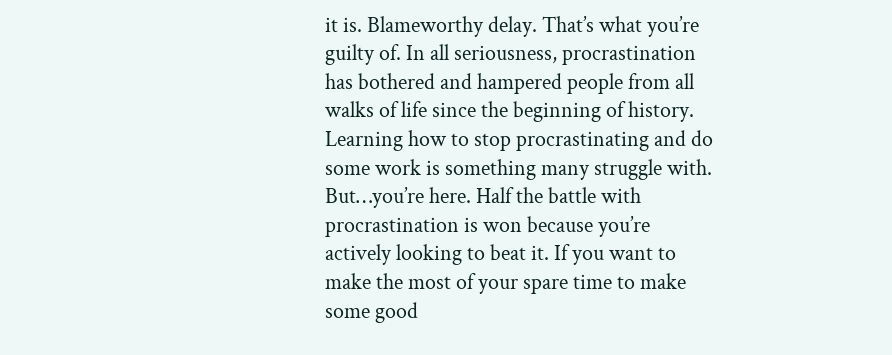it is. Blameworthy delay. That’s what you’re guilty of. In all seriousness, procrastination has bothered and hampered people from all walks of life since the beginning of history. Learning how to stop procrastinating and do some work is something many struggle with. But…you’re here. Half the battle with procrastination is won because you’re actively looking to beat it. If you want to make the most of your spare time to make some good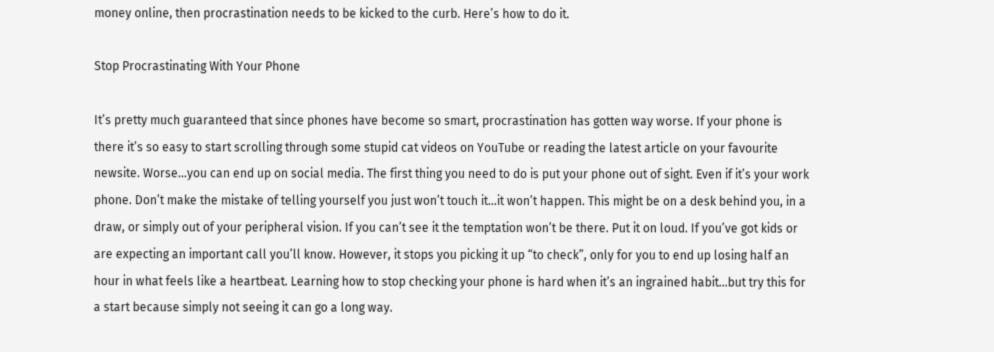money online, then procrastination needs to be kicked to the curb. Here’s how to do it.

Stop Procrastinating With Your Phone

It’s pretty much guaranteed that since phones have become so smart, procrastination has gotten way worse. If your phone is there it’s so easy to start scrolling through some stupid cat videos on YouTube or reading the latest article on your favourite newsite. Worse…you can end up on social media. The first thing you need to do is put your phone out of sight. Even if it’s your work phone. Don’t make the mistake of telling yourself you just won’t touch it…it won’t happen. This might be on a desk behind you, in a draw, or simply out of your peripheral vision. If you can’t see it the temptation won’t be there. Put it on loud. If you’ve got kids or are expecting an important call you’ll know. However, it stops you picking it up “to check”, only for you to end up losing half an hour in what feels like a heartbeat. Learning how to stop checking your phone is hard when it’s an ingrained habit…but try this for a start because simply not seeing it can go a long way.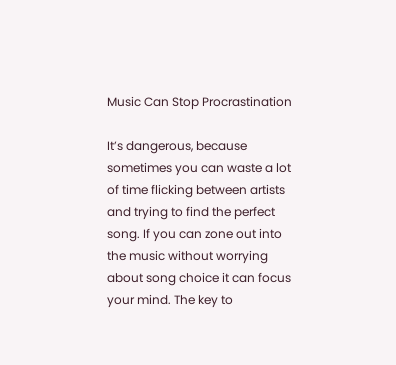Music Can Stop Procrastination

It’s dangerous, because sometimes you can waste a lot of time flicking between artists and trying to find the perfect song. If you can zone out into the music without worrying about song choice it can focus your mind. The key to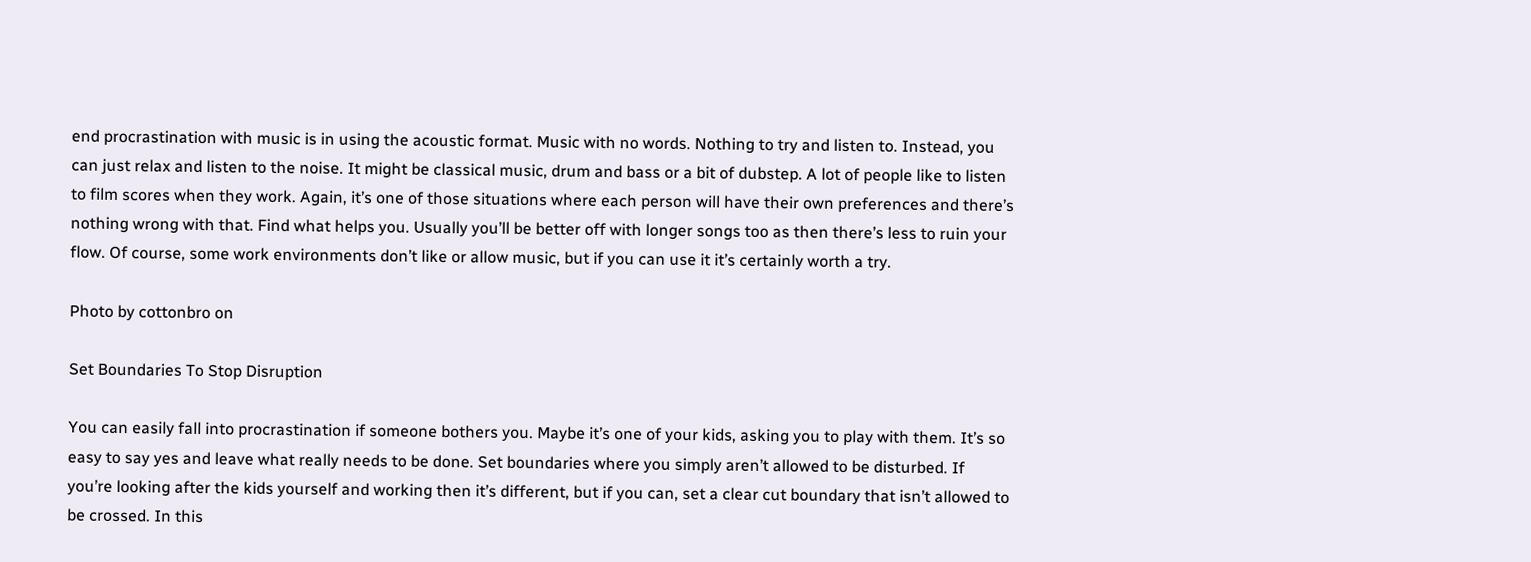end procrastination with music is in using the acoustic format. Music with no words. Nothing to try and listen to. Instead, you can just relax and listen to the noise. It might be classical music, drum and bass or a bit of dubstep. A lot of people like to listen to film scores when they work. Again, it’s one of those situations where each person will have their own preferences and there’s nothing wrong with that. Find what helps you. Usually you’ll be better off with longer songs too as then there’s less to ruin your flow. Of course, some work environments don’t like or allow music, but if you can use it it’s certainly worth a try.

Photo by cottonbro on

Set Boundaries To Stop Disruption

You can easily fall into procrastination if someone bothers you. Maybe it’s one of your kids, asking you to play with them. It’s so easy to say yes and leave what really needs to be done. Set boundaries where you simply aren’t allowed to be disturbed. If you’re looking after the kids yourself and working then it’s different, but if you can, set a clear cut boundary that isn’t allowed to be crossed. In this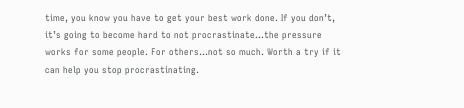time, you know you have to get your best work done. If you don’t, it’s going to become hard to not procrastinate…the pressure works for some people. For others…not so much. Worth a try if it can help you stop procrastinating.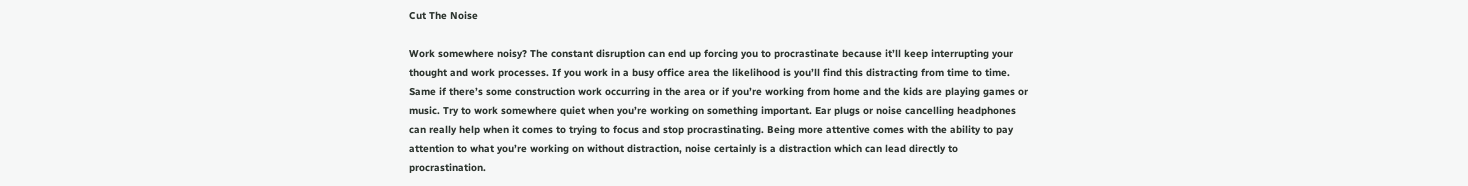Cut The Noise

Work somewhere noisy? The constant disruption can end up forcing you to procrastinate because it’ll keep interrupting your thought and work processes. If you work in a busy office area the likelihood is you’ll find this distracting from time to time. Same if there’s some construction work occurring in the area or if you’re working from home and the kids are playing games or music. Try to work somewhere quiet when you’re working on something important. Ear plugs or noise cancelling headphones can really help when it comes to trying to focus and stop procrastinating. Being more attentive comes with the ability to pay attention to what you’re working on without distraction, noise certainly is a distraction which can lead directly to procrastination.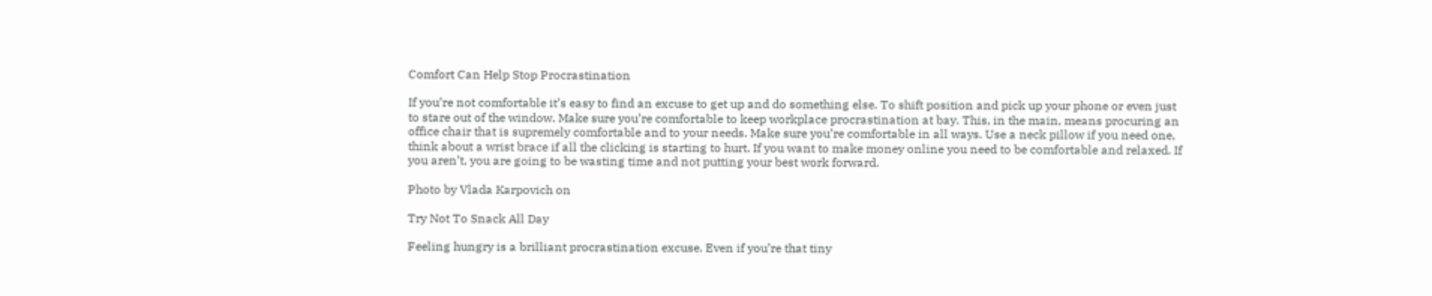Comfort Can Help Stop Procrastination

If you’re not comfortable it’s easy to find an excuse to get up and do something else. To shift position and pick up your phone or even just to stare out of the window. Make sure you’re comfortable to keep workplace procrastination at bay. This, in the main, means procuring an office chair that is supremely comfortable and to your needs. Make sure you’re comfortable in all ways. Use a neck pillow if you need one, think about a wrist brace if all the clicking is starting to hurt. If you want to make money online you need to be comfortable and relaxed. If you aren’t, you are going to be wasting time and not putting your best work forward.

Photo by Vlada Karpovich on

Try Not To Snack All Day

Feeling hungry is a brilliant procrastination excuse. Even if you’re that tiny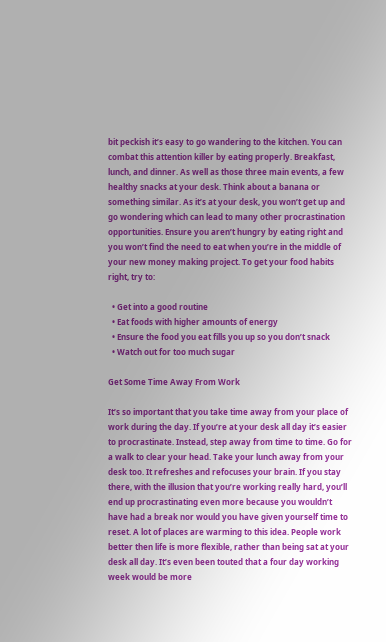bit peckish it’s easy to go wandering to the kitchen. You can combat this attention killer by eating properly. Breakfast, lunch, and dinner. As well as those three main events, a few healthy snacks at your desk. Think about a banana or something similar. As it’s at your desk, you won’t get up and go wondering which can lead to many other procrastination opportunities. Ensure you aren’t hungry by eating right and you won’t find the need to eat when you’re in the middle of your new money making project. To get your food habits right, try to:

  • Get into a good routine
  • Eat foods with higher amounts of energy
  • Ensure the food you eat fills you up so you don’t snack
  • Watch out for too much sugar

Get Some Time Away From Work

It’s so important that you take time away from your place of work during the day. If you’re at your desk all day it’s easier to procrastinate. Instead, step away from time to time. Go for a walk to clear your head. Take your lunch away from your desk too. It refreshes and refocuses your brain. If you stay there, with the illusion that you’re working really hard, you’ll end up procrastinating even more because you wouldn’t have had a break nor would you have given yourself time to reset. A lot of places are warming to this idea. People work better then life is more flexible, rather than being sat at your desk all day. It’s even been touted that a four day working week would be more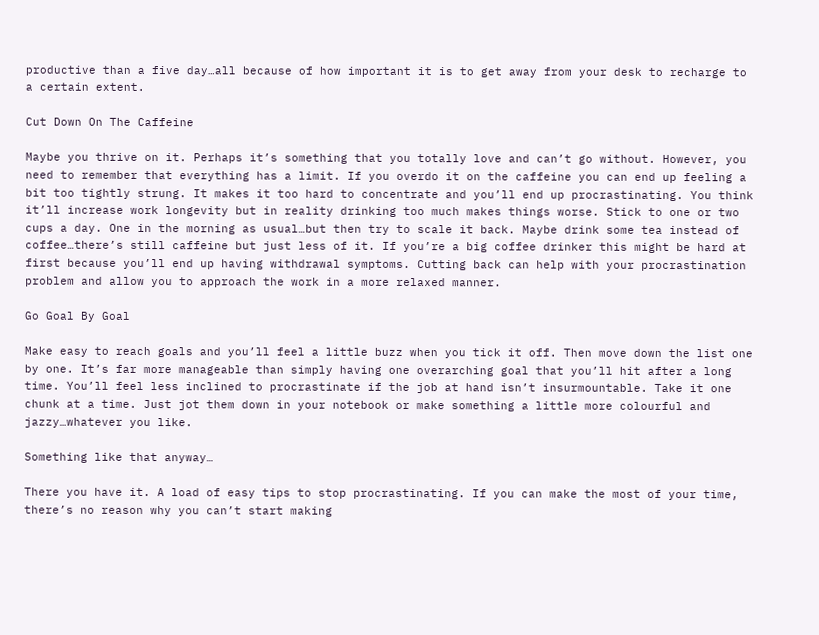productive than a five day…all because of how important it is to get away from your desk to recharge to a certain extent.

Cut Down On The Caffeine

Maybe you thrive on it. Perhaps it’s something that you totally love and can’t go without. However, you need to remember that everything has a limit. If you overdo it on the caffeine you can end up feeling a bit too tightly strung. It makes it too hard to concentrate and you’ll end up procrastinating. You think it’ll increase work longevity but in reality drinking too much makes things worse. Stick to one or two cups a day. One in the morning as usual…but then try to scale it back. Maybe drink some tea instead of coffee…there’s still caffeine but just less of it. If you’re a big coffee drinker this might be hard at first because you’ll end up having withdrawal symptoms. Cutting back can help with your procrastination problem and allow you to approach the work in a more relaxed manner.

Go Goal By Goal

Make easy to reach goals and you’ll feel a little buzz when you tick it off. Then move down the list one by one. It’s far more manageable than simply having one overarching goal that you’ll hit after a long time. You’ll feel less inclined to procrastinate if the job at hand isn’t insurmountable. Take it one chunk at a time. Just jot them down in your notebook or make something a little more colourful and jazzy…whatever you like.

Something like that anyway…

There you have it. A load of easy tips to stop procrastinating. If you can make the most of your time, there’s no reason why you can’t start making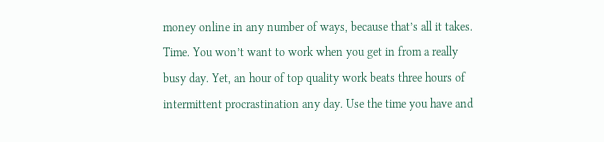money online in any number of ways, because that’s all it takes. Time. You won’t want to work when you get in from a really busy day. Yet, an hour of top quality work beats three hours of intermittent procrastination any day. Use the time you have and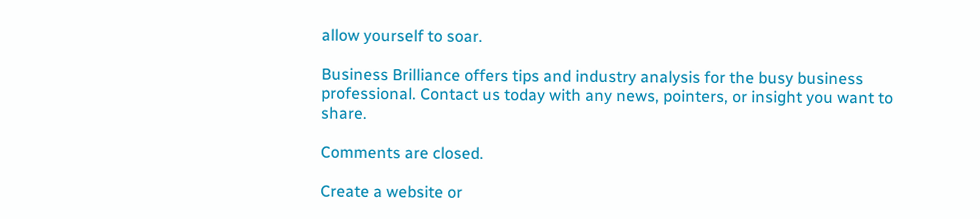allow yourself to soar.

Business Brilliance offers tips and industry analysis for the busy business professional. Contact us today with any news, pointers, or insight you want to share.

Comments are closed.

Create a website or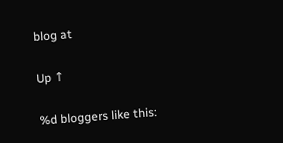blog at

Up ↑

%d bloggers like this: